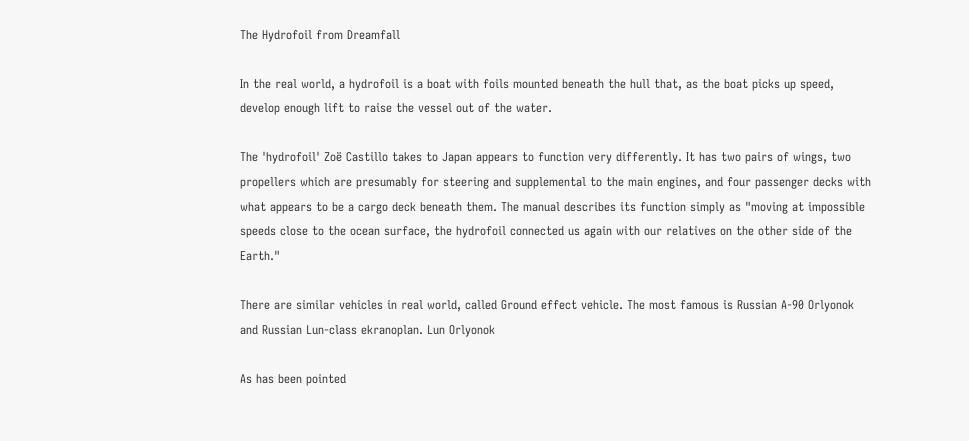The Hydrofoil from Dreamfall

In the real world, a hydrofoil is a boat with foils mounted beneath the hull that, as the boat picks up speed, develop enough lift to raise the vessel out of the water.

The 'hydrofoil' Zoë Castillo takes to Japan appears to function very differently. It has two pairs of wings, two propellers which are presumably for steering and supplemental to the main engines, and four passenger decks with what appears to be a cargo deck beneath them. The manual describes its function simply as "moving at impossible speeds close to the ocean surface, the hydrofoil connected us again with our relatives on the other side of the Earth."

There are similar vehicles in real world, called Ground effect vehicle. The most famous is Russian A-90 Orlyonok and Russian Lun-class ekranoplan. Lun Orlyonok

As has been pointed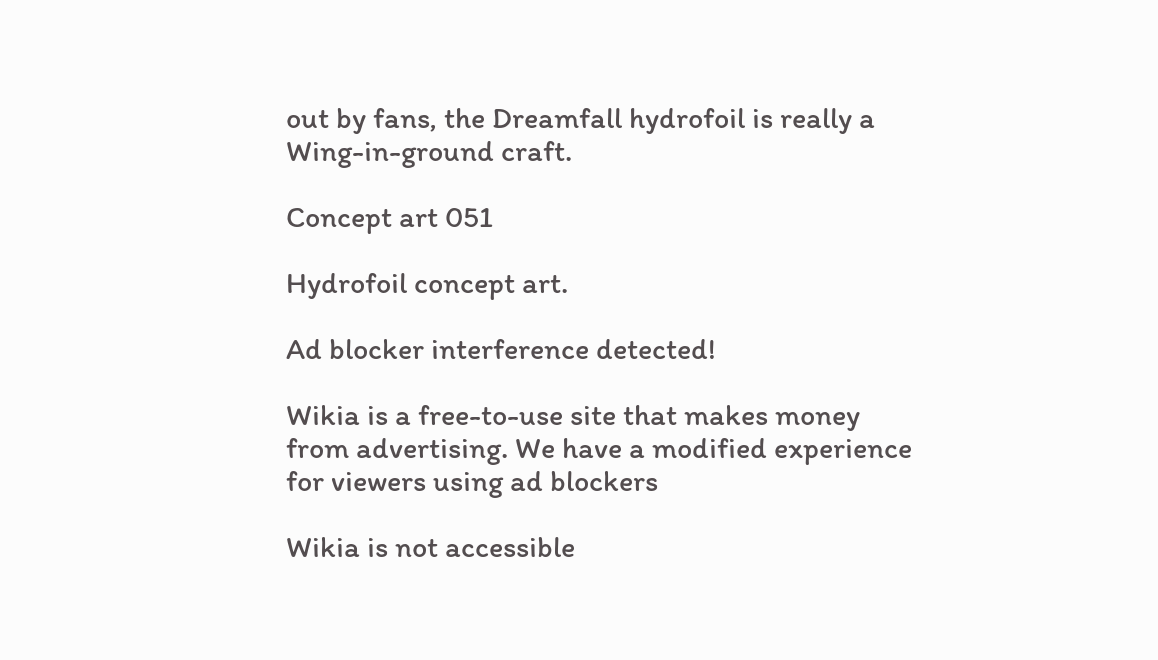out by fans, the Dreamfall hydrofoil is really a Wing-in-ground craft.

Concept art 051

Hydrofoil concept art.

Ad blocker interference detected!

Wikia is a free-to-use site that makes money from advertising. We have a modified experience for viewers using ad blockers

Wikia is not accessible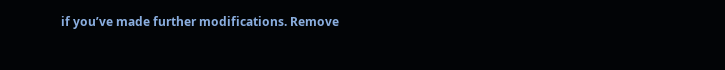if you’ve made further modifications. Remove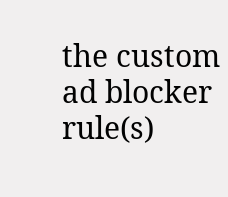the custom ad blocker rule(s)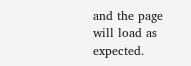and the page will load as expected.